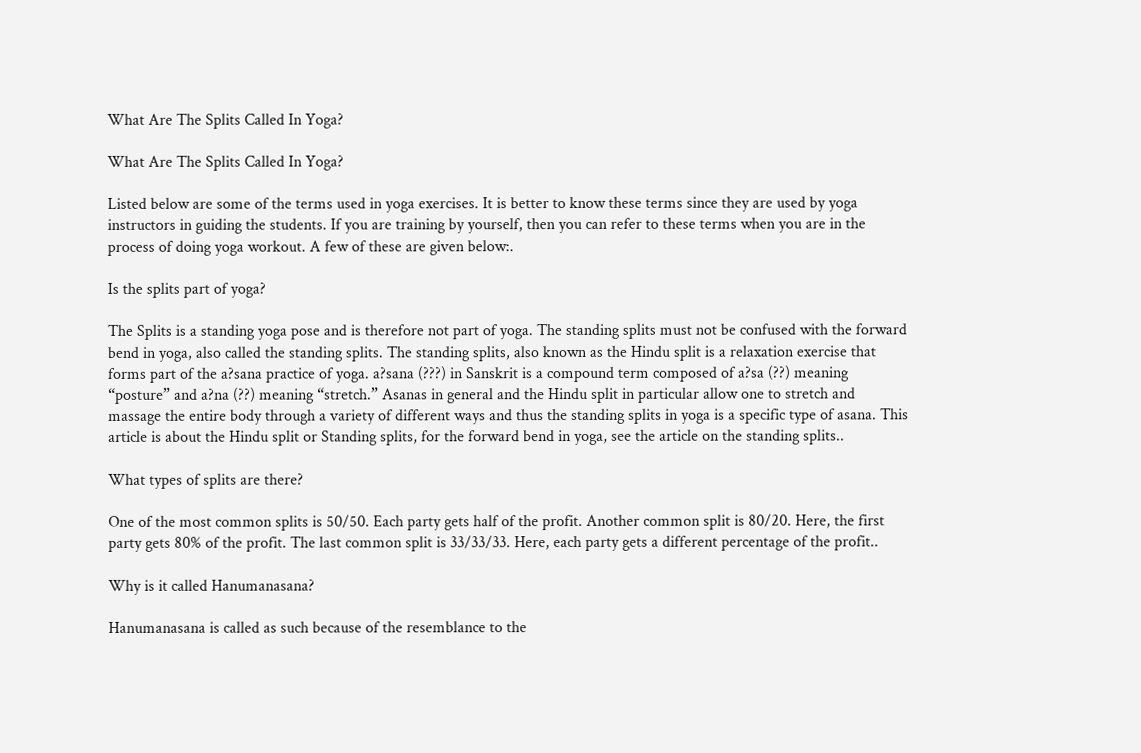What Are The Splits Called In Yoga?

What Are The Splits Called In Yoga?

Listed below are some of the terms used in yoga exercises. It is better to know these terms since they are used by yoga instructors in guiding the students. If you are training by yourself, then you can refer to these terms when you are in the process of doing yoga workout. A few of these are given below:.

Is the splits part of yoga?

The Splits is a standing yoga pose and is therefore not part of yoga. The standing splits must not be confused with the forward bend in yoga, also called the standing splits. The standing splits, also known as the Hindu split is a relaxation exercise that forms part of the a?sana practice of yoga. a?sana (???) in Sanskrit is a compound term composed of a?sa (??) meaning “posture” and a?na (??) meaning “stretch.” Asanas in general and the Hindu split in particular allow one to stretch and massage the entire body through a variety of different ways and thus the standing splits in yoga is a specific type of asana. This article is about the Hindu split or Standing splits, for the forward bend in yoga, see the article on the standing splits..

What types of splits are there?

One of the most common splits is 50/50. Each party gets half of the profit. Another common split is 80/20. Here, the first party gets 80% of the profit. The last common split is 33/33/33. Here, each party gets a different percentage of the profit..

Why is it called Hanumanasana?

Hanumanasana is called as such because of the resemblance to the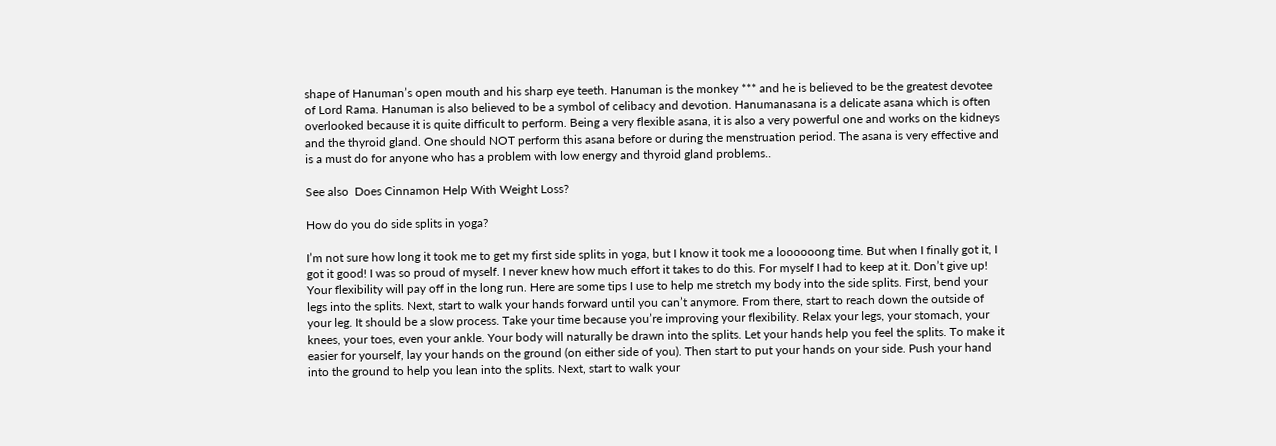shape of Hanuman’s open mouth and his sharp eye teeth. Hanuman is the monkey *** and he is believed to be the greatest devotee of Lord Rama. Hanuman is also believed to be a symbol of celibacy and devotion. Hanumanasana is a delicate asana which is often overlooked because it is quite difficult to perform. Being a very flexible asana, it is also a very powerful one and works on the kidneys and the thyroid gland. One should NOT perform this asana before or during the menstruation period. The asana is very effective and is a must do for anyone who has a problem with low energy and thyroid gland problems..

See also  Does Cinnamon Help With Weight Loss?

How do you do side splits in yoga?

I’m not sure how long it took me to get my first side splits in yoga, but I know it took me a loooooong time. But when I finally got it, I got it good! I was so proud of myself. I never knew how much effort it takes to do this. For myself I had to keep at it. Don’t give up! Your flexibility will pay off in the long run. Here are some tips I use to help me stretch my body into the side splits. First, bend your legs into the splits. Next, start to walk your hands forward until you can’t anymore. From there, start to reach down the outside of your leg. It should be a slow process. Take your time because you’re improving your flexibility. Relax your legs, your stomach, your knees, your toes, even your ankle. Your body will naturally be drawn into the splits. Let your hands help you feel the splits. To make it easier for yourself, lay your hands on the ground (on either side of you). Then start to put your hands on your side. Push your hand into the ground to help you lean into the splits. Next, start to walk your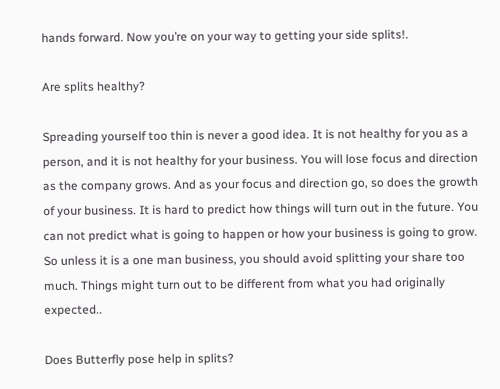hands forward. Now you’re on your way to getting your side splits!.

Are splits healthy?

Spreading yourself too thin is never a good idea. It is not healthy for you as a person, and it is not healthy for your business. You will lose focus and direction as the company grows. And as your focus and direction go, so does the growth of your business. It is hard to predict how things will turn out in the future. You can not predict what is going to happen or how your business is going to grow. So unless it is a one man business, you should avoid splitting your share too much. Things might turn out to be different from what you had originally expected..

Does Butterfly pose help in splits?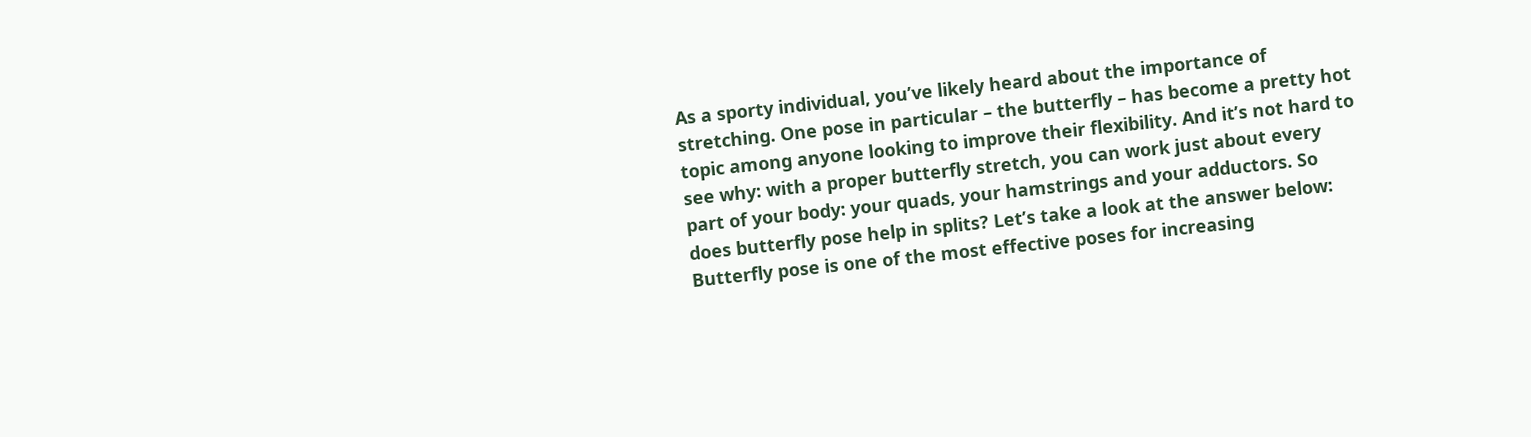As a sporty individual, you’ve likely heard about the importance of stretching. One pose in particular – the butterfly – has become a pretty hot topic among anyone looking to improve their flexibility. And it’s not hard to see why: with a proper butterfly stretch, you can work just about every part of your body: your quads, your hamstrings and your adductors. So does butterfly pose help in splits? Let’s take a look at the answer below: Butterfly pose is one of the most effective poses for increasing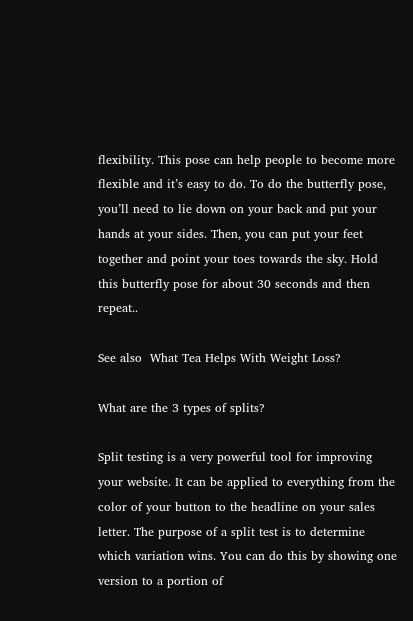flexibility. This pose can help people to become more flexible and it’s easy to do. To do the butterfly pose, you’ll need to lie down on your back and put your hands at your sides. Then, you can put your feet together and point your toes towards the sky. Hold this butterfly pose for about 30 seconds and then repeat..

See also  What Tea Helps With Weight Loss?

What are the 3 types of splits?

Split testing is a very powerful tool for improving your website. It can be applied to everything from the color of your button to the headline on your sales letter. The purpose of a split test is to determine which variation wins. You can do this by showing one version to a portion of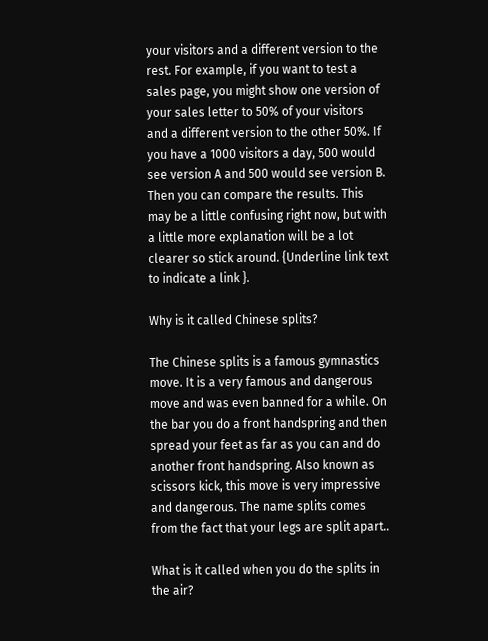your visitors and a different version to the rest. For example, if you want to test a sales page, you might show one version of your sales letter to 50% of your visitors and a different version to the other 50%. If you have a 1000 visitors a day, 500 would see version A and 500 would see version B. Then you can compare the results. This may be a little confusing right now, but with a little more explanation will be a lot clearer so stick around. {Underline link text to indicate a link }.

Why is it called Chinese splits?

The Chinese splits is a famous gymnastics move. It is a very famous and dangerous move and was even banned for a while. On the bar you do a front handspring and then spread your feet as far as you can and do another front handspring. Also known as scissors kick, this move is very impressive and dangerous. The name splits comes from the fact that your legs are split apart..

What is it called when you do the splits in the air?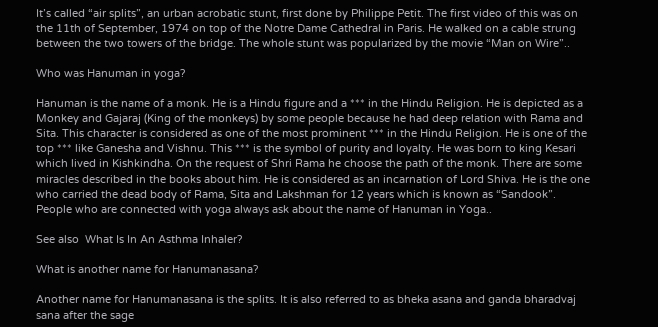It’s called “air splits”, an urban acrobatic stunt, first done by Philippe Petit. The first video of this was on the 11th of September, 1974 on top of the Notre Dame Cathedral in Paris. He walked on a cable strung between the two towers of the bridge. The whole stunt was popularized by the movie “Man on Wire”..

Who was Hanuman in yoga?

Hanuman is the name of a monk. He is a Hindu figure and a *** in the Hindu Religion. He is depicted as a Monkey and Gajaraj (King of the monkeys) by some people because he had deep relation with Rama and Sita. This character is considered as one of the most prominent *** in the Hindu Religion. He is one of the top *** like Ganesha and Vishnu. This *** is the symbol of purity and loyalty. He was born to king Kesari which lived in Kishkindha. On the request of Shri Rama he choose the path of the monk. There are some miracles described in the books about him. He is considered as an incarnation of Lord Shiva. He is the one who carried the dead body of Rama, Sita and Lakshman for 12 years which is known as “Sandook”. People who are connected with yoga always ask about the name of Hanuman in Yoga..

See also  What Is In An Asthma Inhaler?

What is another name for Hanumanasana?

Another name for Hanumanasana is the splits. It is also referred to as bheka asana and ganda bharadvaj sana after the sage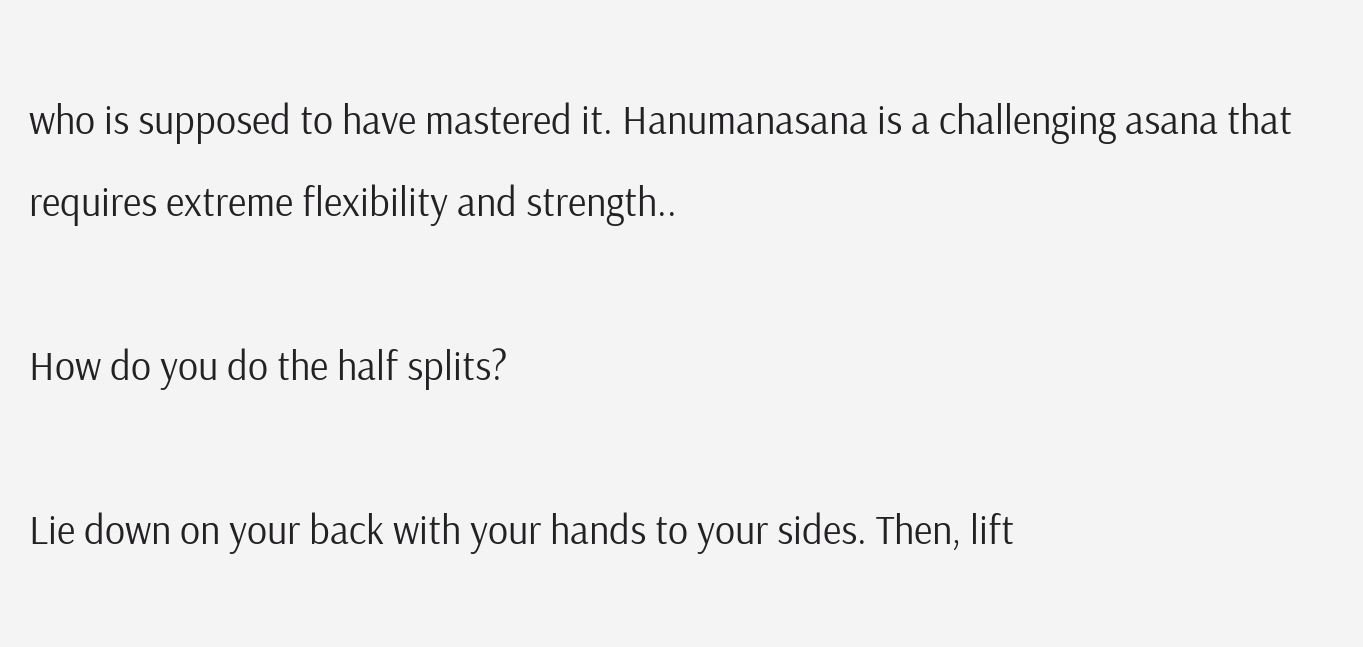who is supposed to have mastered it. Hanumanasana is a challenging asana that requires extreme flexibility and strength..

How do you do the half splits?

Lie down on your back with your hands to your sides. Then, lift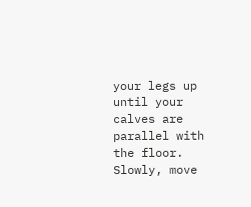your legs up until your calves are parallel with the floor. Slowly, move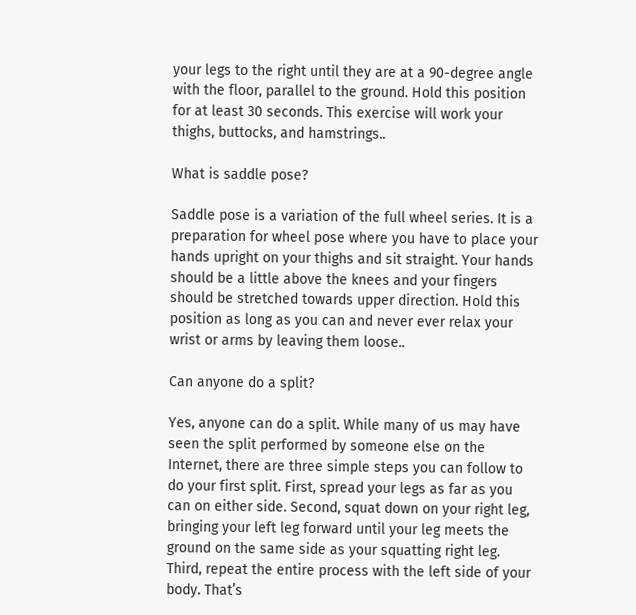your legs to the right until they are at a 90-degree angle with the floor, parallel to the ground. Hold this position for at least 30 seconds. This exercise will work your thighs, buttocks, and hamstrings..

What is saddle pose?

Saddle pose is a variation of the full wheel series. It is a preparation for wheel pose where you have to place your hands upright on your thighs and sit straight. Your hands should be a little above the knees and your fingers should be stretched towards upper direction. Hold this position as long as you can and never ever relax your wrist or arms by leaving them loose..

Can anyone do a split?

Yes, anyone can do a split. While many of us may have seen the split performed by someone else on the Internet, there are three simple steps you can follow to do your first split. First, spread your legs as far as you can on either side. Second, squat down on your right leg, bringing your left leg forward until your leg meets the ground on the same side as your squatting right leg. Third, repeat the entire process with the left side of your body. That’s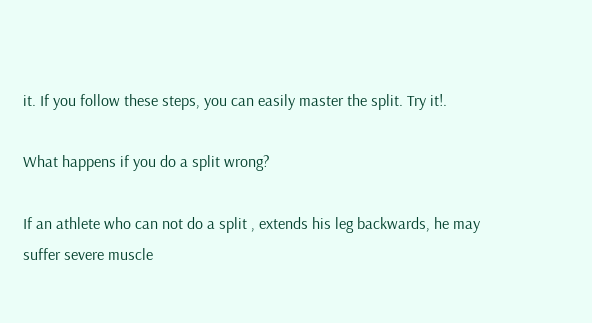it. If you follow these steps, you can easily master the split. Try it!.

What happens if you do a split wrong?

If an athlete who can not do a split , extends his leg backwards, he may suffer severe muscle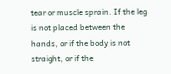tear or muscle sprain. If the leg is not placed between the hands, or if the body is not straight, or if the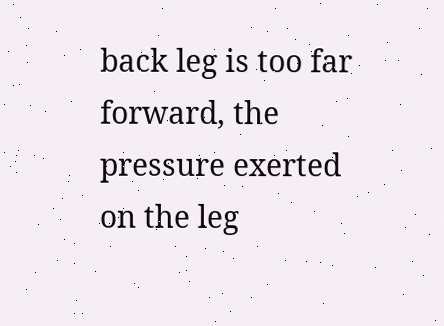back leg is too far forward, the pressure exerted on the leg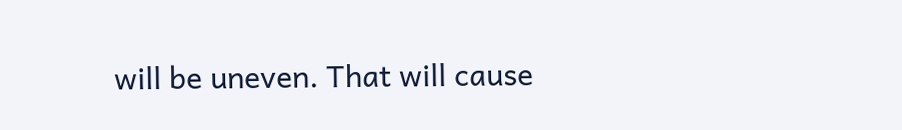will be uneven. That will cause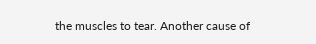the muscles to tear. Another cause of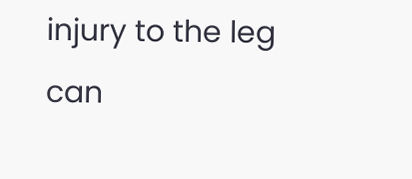injury to the leg can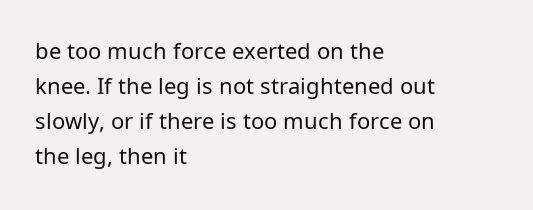be too much force exerted on the knee. If the leg is not straightened out slowly, or if there is too much force on the leg, then it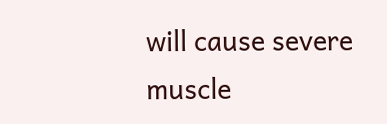will cause severe muscle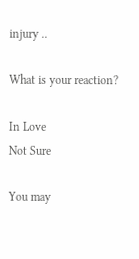injury ..

What is your reaction?

In Love
Not Sure

You may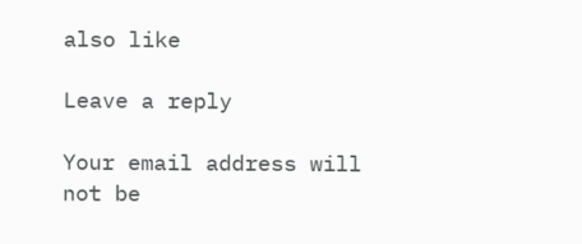also like

Leave a reply

Your email address will not be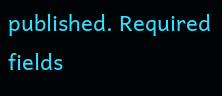published. Required fields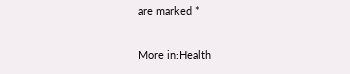are marked *

More in:Health